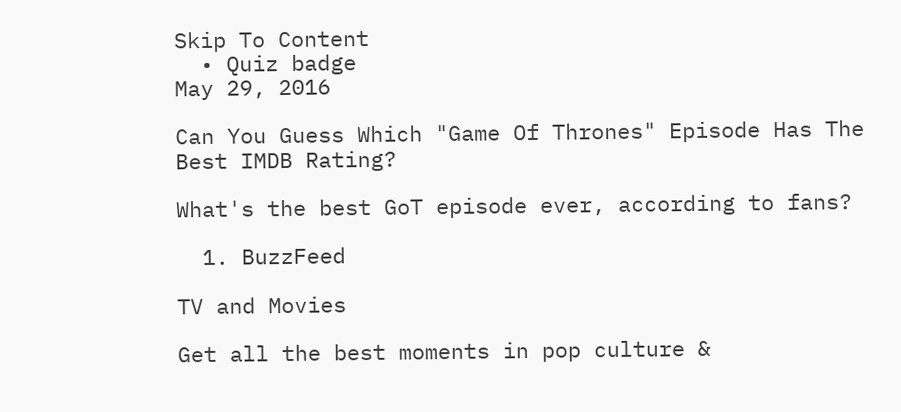Skip To Content
  • Quiz badge
May 29, 2016

Can You Guess Which "Game Of Thrones" Episode Has The Best IMDB Rating?

What's the best GoT episode ever, according to fans?

  1. BuzzFeed

TV and Movies

Get all the best moments in pop culture &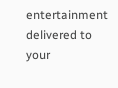entertainment delivered to your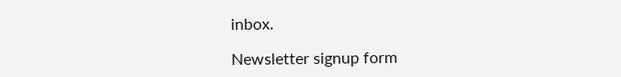inbox.

Newsletter signup form